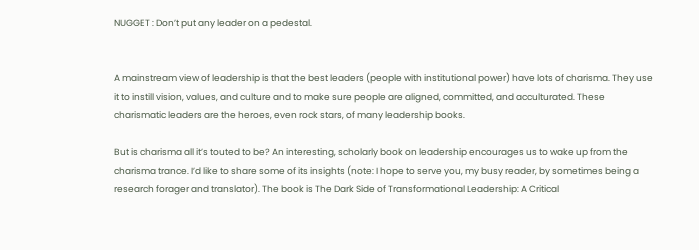NUGGET : Don’t put any leader on a pedestal.


A mainstream view of leadership is that the best leaders (people with institutional power) have lots of charisma. They use it to instill vision, values, and culture and to make sure people are aligned, committed, and acculturated. These charismatic leaders are the heroes, even rock stars, of many leadership books.

But is charisma all it’s touted to be? An interesting, scholarly book on leadership encourages us to wake up from the charisma trance. I’d like to share some of its insights (note: I hope to serve you, my busy reader, by sometimes being a research forager and translator). The book is The Dark Side of Transformational Leadership: A Critical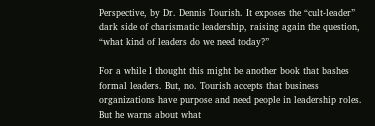Perspective, by Dr. Dennis Tourish. It exposes the “cult-leader” dark side of charismatic leadership, raising again the question, “what kind of leaders do we need today?”

For a while I thought this might be another book that bashes formal leaders. But, no. Tourish accepts that business organizations have purpose and need people in leadership roles. But he warns about what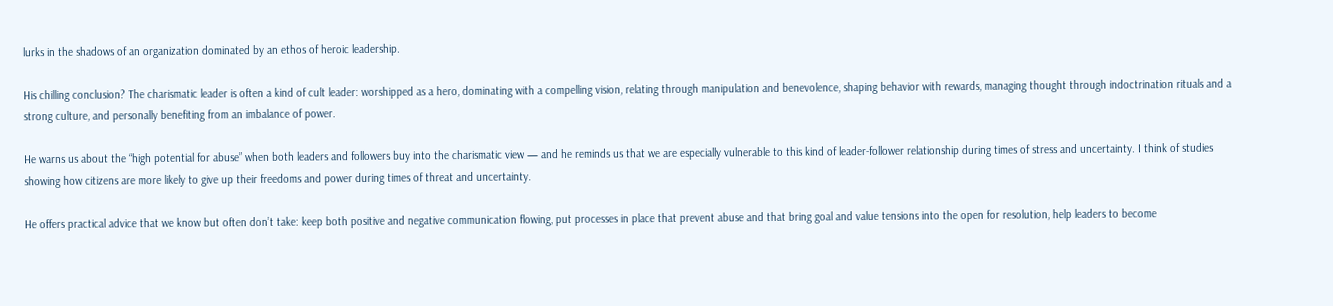lurks in the shadows of an organization dominated by an ethos of heroic leadership.

His chilling conclusion? The charismatic leader is often a kind of cult leader: worshipped as a hero, dominating with a compelling vision, relating through manipulation and benevolence, shaping behavior with rewards, managing thought through indoctrination rituals and a strong culture, and personally benefiting from an imbalance of power.

He warns us about the “high potential for abuse” when both leaders and followers buy into the charismatic view — and he reminds us that we are especially vulnerable to this kind of leader-follower relationship during times of stress and uncertainty. I think of studies showing how citizens are more likely to give up their freedoms and power during times of threat and uncertainty.

He offers practical advice that we know but often don’t take: keep both positive and negative communication flowing, put processes in place that prevent abuse and that bring goal and value tensions into the open for resolution, help leaders to become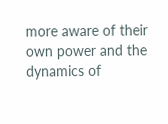more aware of their own power and the dynamics of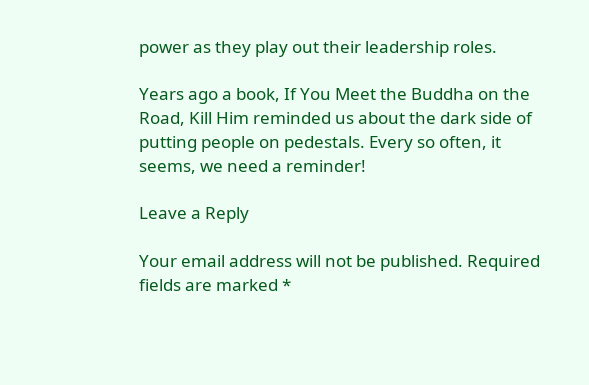power as they play out their leadership roles.

Years ago a book, If You Meet the Buddha on the Road, Kill Him reminded us about the dark side of putting people on pedestals. Every so often, it seems, we need a reminder!

Leave a Reply

Your email address will not be published. Required fields are marked *